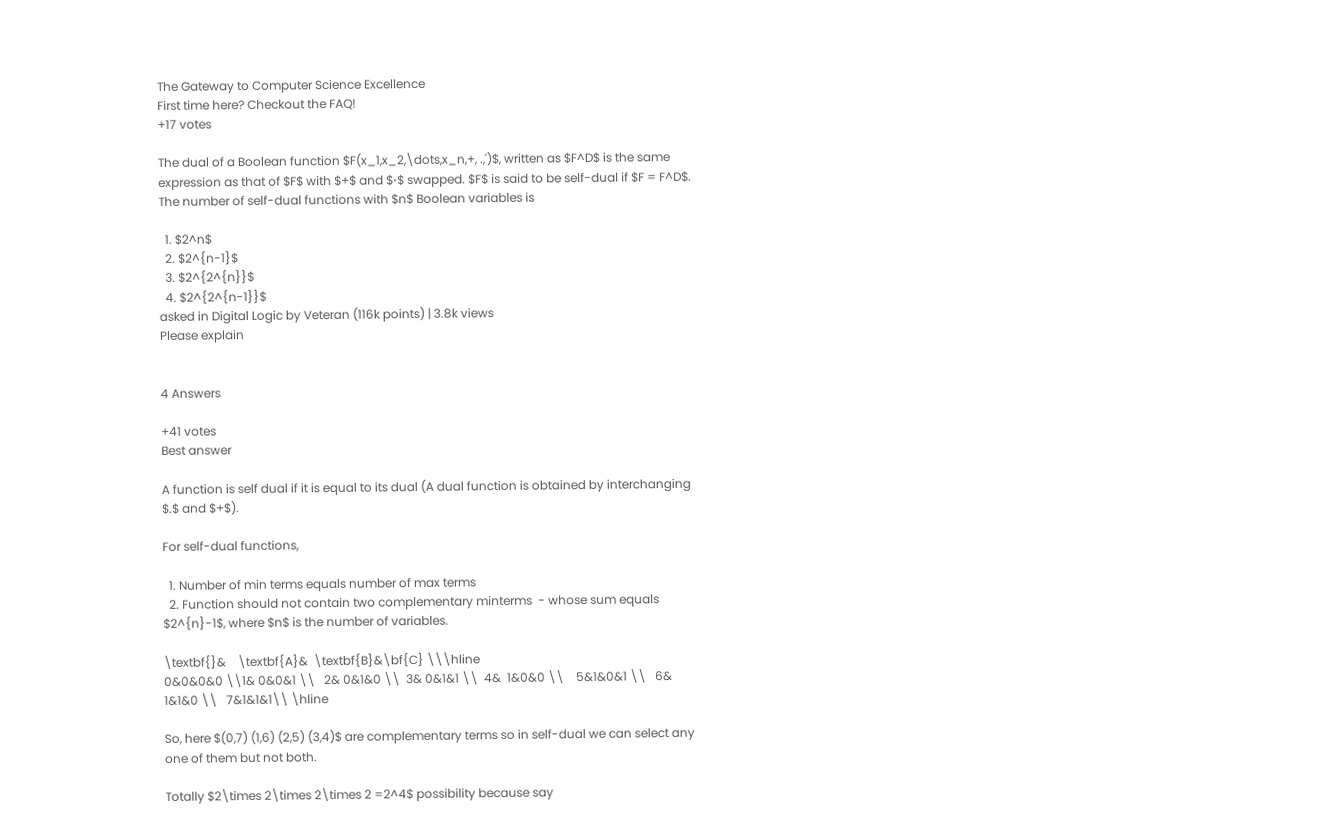The Gateway to Computer Science Excellence
First time here? Checkout the FAQ!
+17 votes

The dual of a Boolean function $F(x_1,x_2,\dots,x_n,+, .,')$, written as $F^D$ is the same expression as that of $F$ with $+$ and $⋅$ swapped. $F$ is said to be self-dual if $F = F^D$. The number of self-dual functions with $n$ Boolean variables is

  1. $2^n$
  2. $2^{n-1}$
  3. $2^{2^{n}}$
  4. $2^{2^{n-1}}$
asked in Digital Logic by Veteran (116k points) | 3.8k views
Please explain


4 Answers

+41 votes
Best answer

A function is self dual if it is equal to its dual (A dual function is obtained by interchanging $.$ and $+$).

For self-dual functions,

  1. Number of min terms equals number of max terms
  2. Function should not contain two complementary minterms  - whose sum equals $2^{n}-1$, where $n$ is the number of variables.

\textbf{}&    \textbf{A}&  \textbf{B}&\bf{C} \\\hline
0&0&0&0 \\1& 0&0&1 \\   2& 0&1&0 \\  3& 0&1&1 \\  4&  1&0&0 \\    5&1&0&1 \\   6& 1&1&0 \\   7&1&1&1\\ \hline

So, here $(0,7) (1,6) (2,5) (3,4)$ are complementary terms so in self-dual we can select any one of them but not both.

Totally $2\times 2\times 2\times 2 =2^4$ possibility because say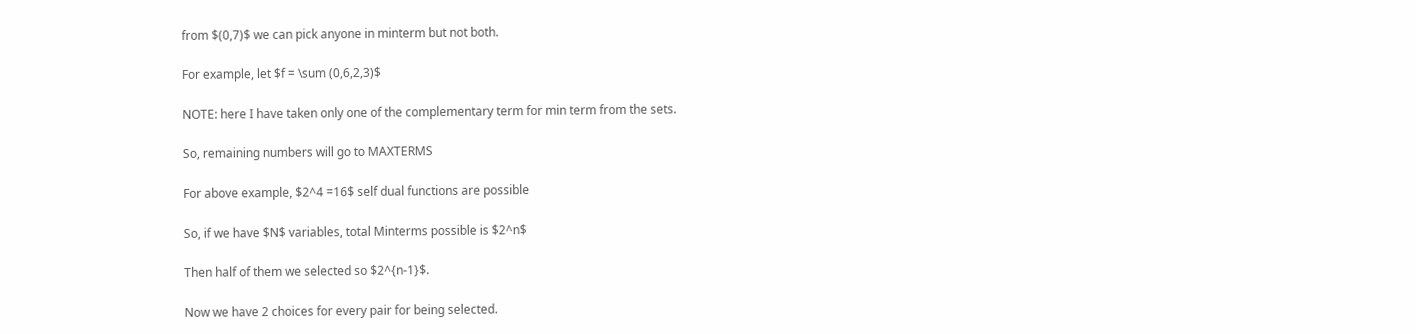from $(0,7)$ we can pick anyone in minterm but not both.

For example, let $f = \sum (0,6,2,3)$

NOTE: here I have taken only one of the complementary term for min term from the sets.

So, remaining numbers will go to MAXTERMS

For above example, $2^4 =16$ self dual functions are possible

So, if we have $N$ variables, total Minterms possible is $2^n$

Then half of them we selected so $2^{n-1}$.

Now we have 2 choices for every pair for being selected.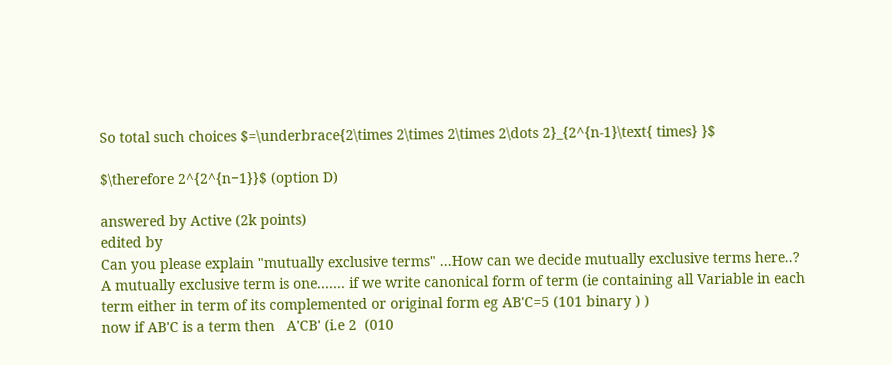So total such choices $=\underbrace{2\times 2\times 2\times 2\dots 2}_{2^{n-1}\text{ times} }$

$\therefore 2^{2^{n−1}}$ (option D)

answered by Active (2k points)
edited by
Can you please explain "mutually exclusive terms" ...How can we decide mutually exclusive terms here..?
A mutually exclusive term is one....... if we write canonical form of term (ie containing all Variable in each term either in term of its complemented or original form eg AB'C=5 (101 binary ) )
now if AB'C is a term then   A'CB' (i.e 2  (010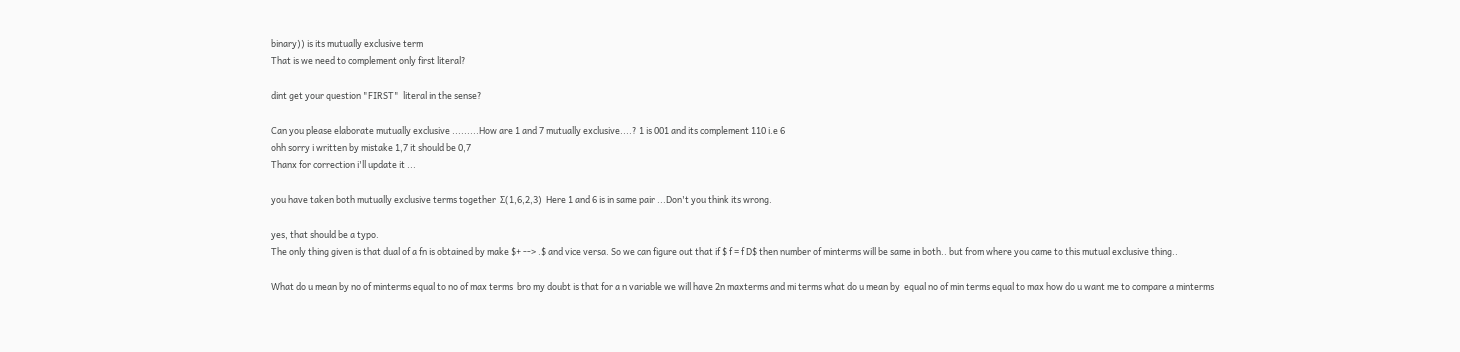binary)) is its mutually exclusive term
That is we need to complement only first literal?

dint get your question "FIRST"  literal in the sense?

Can you please elaborate mutually exclusive .........How are 1 and 7 mutually exclusive....? 1 is 001 and its complement 110 i.e 6
ohh sorry i written by mistake 1,7 it should be 0,7
Thanx for correction i'll update it ...

you have taken both mutually exclusive terms together  ∑(1,6,2,3)  Here 1 and 6 is in same pair ...Don't you think its wrong.

yes, that should be a typo.
The only thing given is that dual of a fn is obtained by make $+ --> .$ and vice versa. So we can figure out that if $ f = f D$ then number of minterms will be same in both.. but from where you came to this mutual exclusive thing..

What do u mean by no of minterms equal to no of max terms  bro my doubt is that for a n variable we will have 2n maxterms and mi terms what do u mean by  equal no of min terms equal to max how do u want me to compare a minterms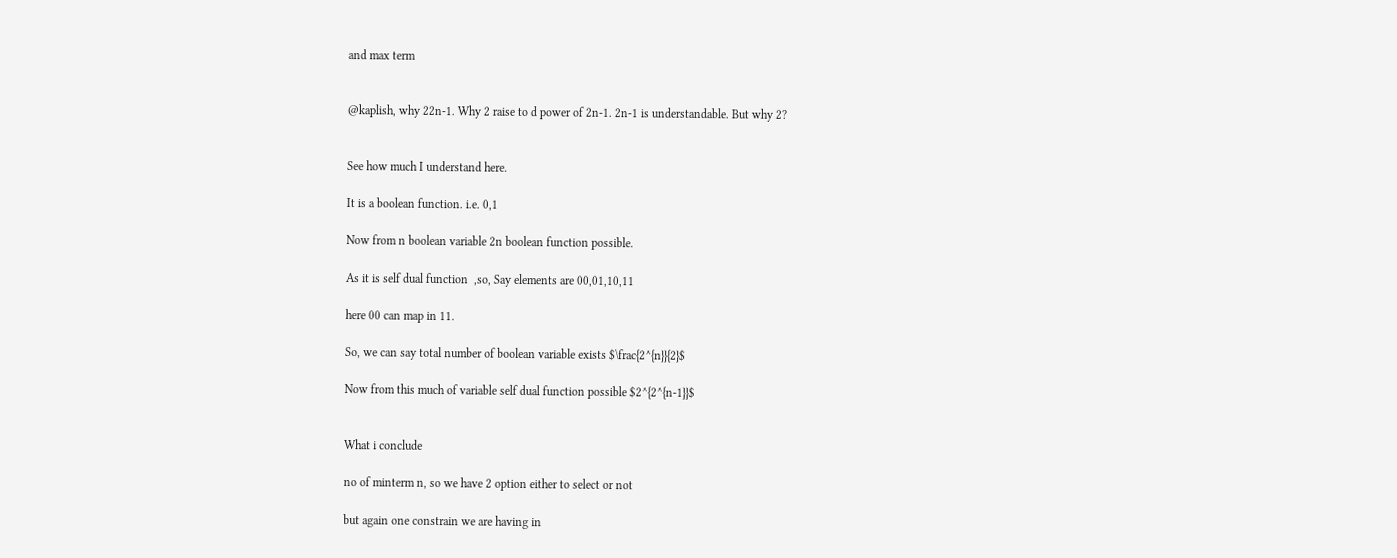and max term


@kaplish, why 22n-1. Why 2 raise to d power of 2n-1. 2n-1 is understandable. But why 2?


See how much I understand here.

It is a boolean function. i.e. 0,1

Now from n boolean variable 2n boolean function possible.

As it is self dual function  ,so, Say elements are 00,01,10,11

here 00 can map in 11.

So, we can say total number of boolean variable exists $\frac{2^{n}}{2}$

Now from this much of variable self dual function possible $2^{2^{n-1}}$


What i conclude

no of minterm n, so we have 2 option either to select or not

but again one constrain we are having in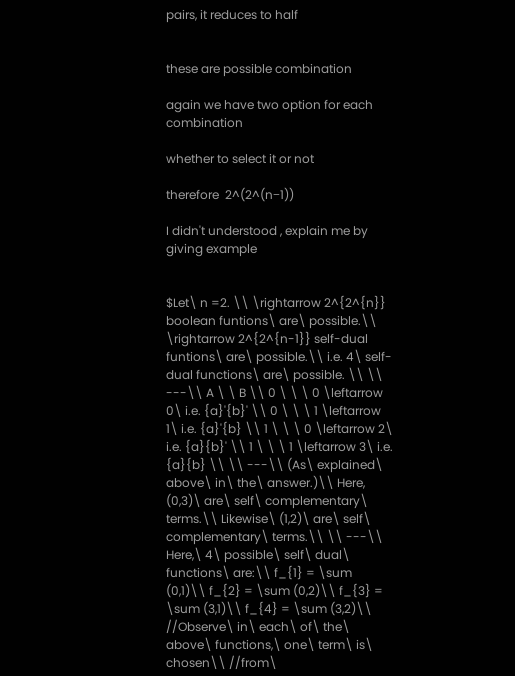pairs, it reduces to half


these are possible combination

again we have two option for each combination

whether to select it or not

therefore  2^(2^(n−1))

I didn't understood , explain me by giving example


$Let\ n =2. \\ \rightarrow 2^{2^{n}} boolean funtions\ are\ possible.\\ \rightarrow 2^{2^{n-1}} self-dual funtions\ are\ possible.\\ i.e. 4\ self-dual functions\ are\ possible. \\ \\ ---\\ A \ \ B \\ 0 \ \ \ 0 \leftarrow 0\ i.e. {a}'{b}' \\ 0 \ \ \ 1 \leftarrow 1\ i.e. {a}'{b} \\ 1 \ \ \ 0 \leftarrow 2\ i.e. {a}{b}' \\ 1 \ \ \ 1 \leftarrow 3\ i.e. {a}{b} \\ \\ ---\\ (As\ explained\ above\ in\ the\ answer.)\\ Here, (0,3)\ are\ self\ complementary\ terms.\\ Likewise\ (1,2)\ are\ self\ complementary\ terms.\\ \\ ---\\ Here,\ 4\ possible\ self\ dual\ functions\ are:\\ f_{1} = \sum (0,1)\\ f_{2} = \sum (0,2)\\ f_{3} = \sum (3,1)\\ f_{4} = \sum (3,2)\\ //Observe\ in\ each\ of\ the\ above\ functions,\ one\ term\ is\ chosen\\ //from\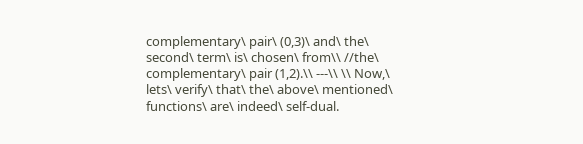complementary\ pair\ (0,3)\ and\ the\ second\ term\ is\ chosen\ from\\ //the\ complementary\ pair (1,2).\\ ---\\ \\ Now,\ lets\ verify\ that\ the\ above\ mentioned\ functions\ are\ indeed\ self-dual.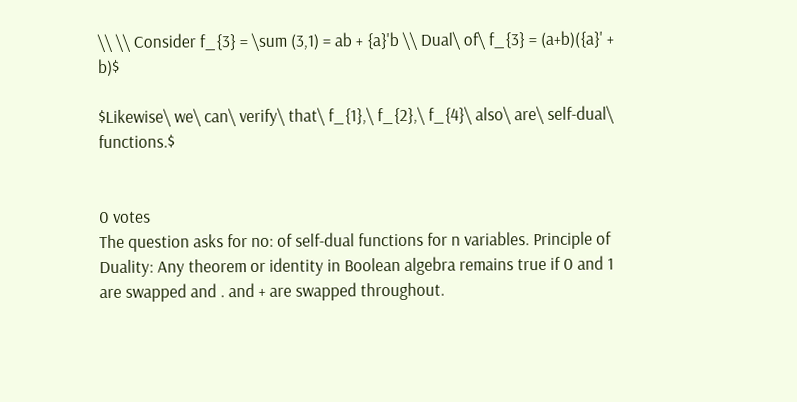\\ \\ Consider f_{3} = \sum (3,1) = ab + {a}'b \\ Dual\ of\ f_{3} = (a+b)({a}' + b)$

$Likewise\ we\ can\ verify\ that\ f_{1},\ f_{2},\ f_{4}\ also\ are\ self-dual\ functions.$


0 votes
The question asks for no: of self-dual functions for n variables. Principle of Duality: Any theorem or identity in Boolean algebra remains true if 0 and 1 are swapped and . and + are swapped throughout.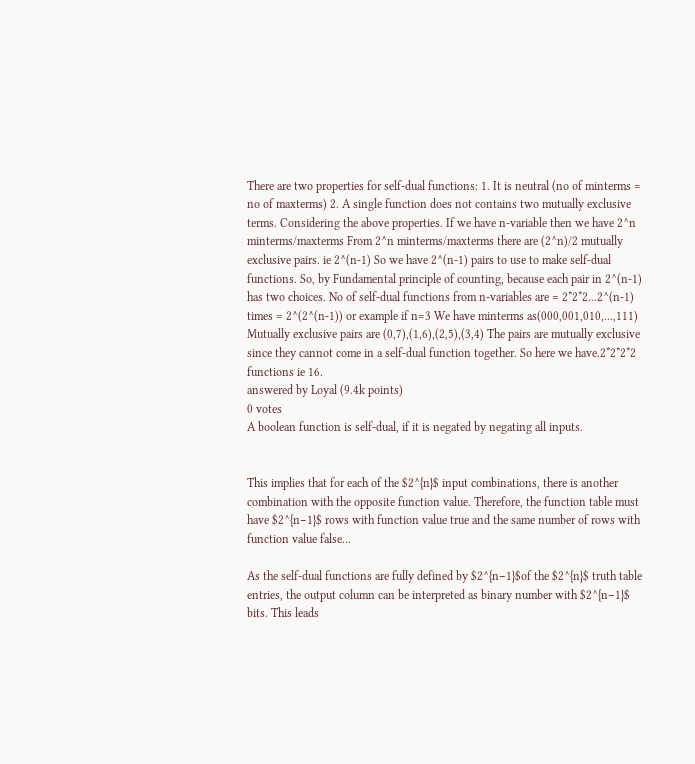There are two properties for self-dual functions: 1. It is neutral (no of minterms = no of maxterms) 2. A single function does not contains two mutually exclusive terms. Considering the above properties. If we have n-variable then we have 2^n minterms/maxterms From 2^n minterms/maxterms there are (2^n)/2 mutually exclusive pairs. ie 2^(n-1) So we have 2^(n-1) pairs to use to make self-dual functions. So, by Fundamental principle of counting, because each pair in 2^(n-1) has two choices. No of self-dual functions from n-variables are = 2*2*2...2^(n-1) times = 2^(2^(n-1)) or example if n=3 We have minterms as(000,001,010,...,111) Mutually exclusive pairs are (0,7),(1,6),(2,5),(3,4) The pairs are mutually exclusive since they cannot come in a self-dual function together. So here we have.2*2*2*2 functions ie 16.
answered by Loyal (9.4k points)
0 votes
A boolean function is self-dual, if it is negated by negating all inputs.


This implies that for each of the $2^{n}$ input combinations, there is another combination with the opposite function value. Therefore, the function table must have $2^{n−1}$ rows with function value true and the same number of rows with function value false...

As the self-dual functions are fully defined by $2^{n−1}$of the $2^{n}$ truth table entries, the output column can be interpreted as binary number with $2^{n−1}$ bits. This leads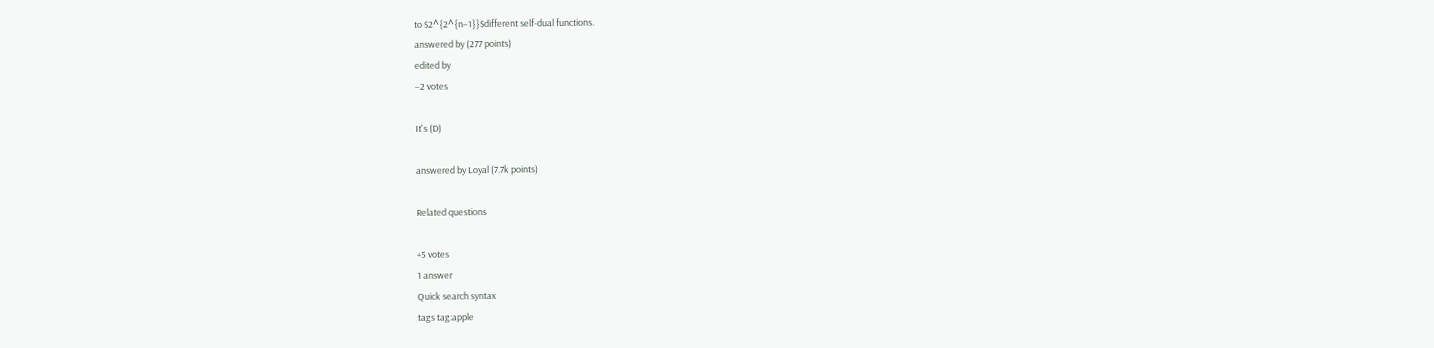to $2^{2^{n−1}}$different self-dual functions.
answered by (277 points)
edited by
–2 votes

It's (D)

answered by Loyal (7.7k points)

Related questions

+5 votes
1 answer
Quick search syntax
tags tag:apple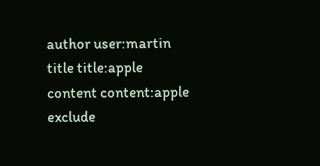author user:martin
title title:apple
content content:apple
exclude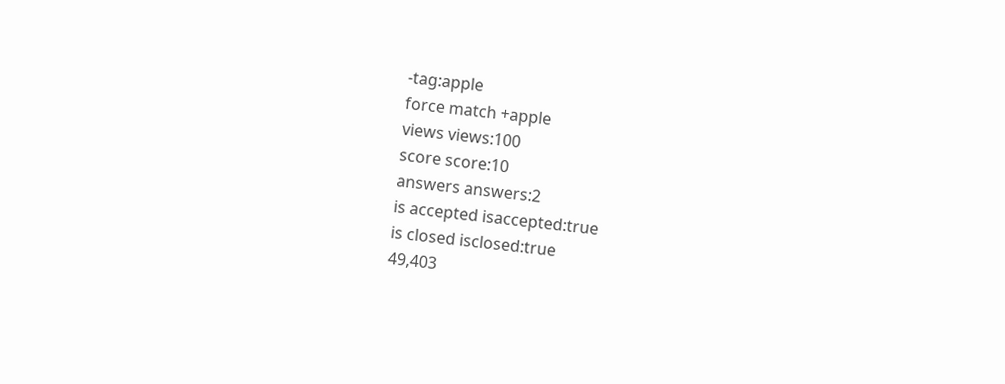-tag:apple
force match +apple
views views:100
score score:10
answers answers:2
is accepted isaccepted:true
is closed isclosed:true
49,403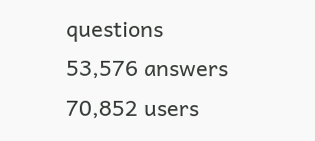questions
53,576 answers
70,852 users